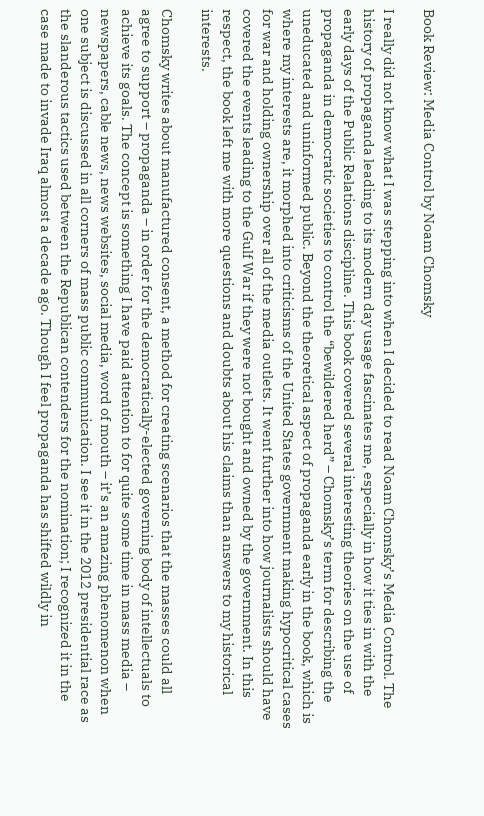Book Review: Media Control by Noam Chomsky

I really did not know what I was stepping into when I decided to read Noam Chomsky’s Media Control. The history of propaganda leading to its modern day usage fascinates me, especially in how it ties in with the early days of the Public Relations discipline. This book covered several interesting theories on the use of propaganda in democratic societies to control the “bewildered herd” – Chomsky’s term for describing the uneducated and uninformed public. Beyond the theoretical aspect of propaganda early in the book, which is where my interests are, it morphed into criticisms of the United States government making hypocritical cases for war and holding ownership over all of the media outlets. It went further into how journalists should have covered the events leading to the Gulf War if they were not bought and owned by the government. In this respect, the book left me with more questions and doubts about his claims than answers to my historical interests.

Chomsky writes about manufactured consent, a method for creating scenarios that the masses could all agree to support – propaganda – in order for the democratically-elected governing body of intellectuals to achieve its goals. The concept is something I have paid attention to for quite some time in mass media – newspapers, cable news, news websites, social media, word of mouth – it’s an amazing phenomenon when one subject is discussed in all corners of mass public communication. I see it in the 2012 presidential race as the slanderous tactics used between the Republican contenders for the nomination; I recognized it in the case made to invade Iraq almost a decade ago. Though I feel propaganda has shifted wildly in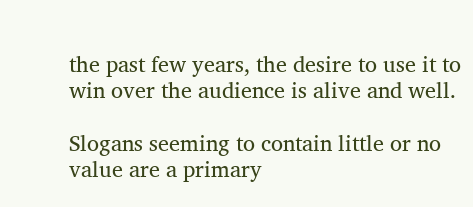the past few years, the desire to use it to win over the audience is alive and well.

Slogans seeming to contain little or no value are a primary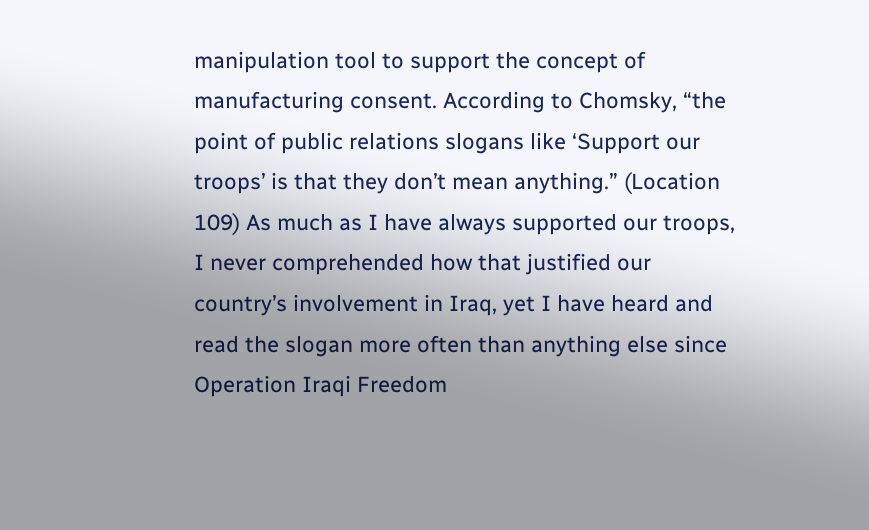manipulation tool to support the concept of manufacturing consent. According to Chomsky, “the point of public relations slogans like ‘Support our troops’ is that they don’t mean anything.” (Location 109) As much as I have always supported our troops, I never comprehended how that justified our country’s involvement in Iraq, yet I have heard and read the slogan more often than anything else since Operation Iraqi Freedom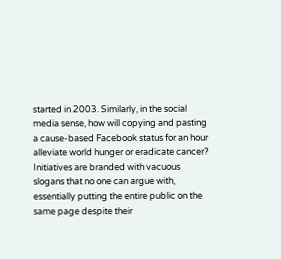started in 2003. Similarly, in the social media sense, how will copying and pasting a cause-based Facebook status for an hour alleviate world hunger or eradicate cancer?
Initiatives are branded with vacuous slogans that no one can argue with, essentially putting the entire public on the same page despite their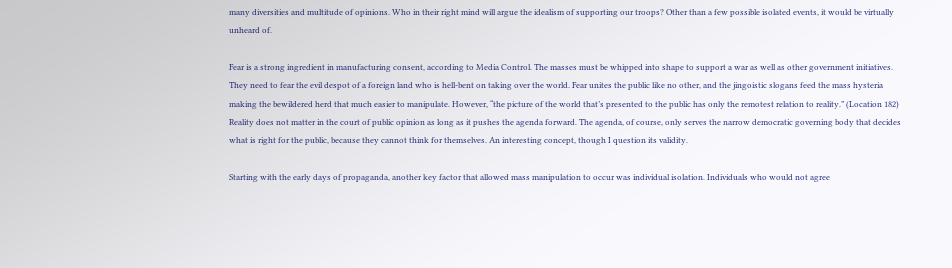many diversities and multitude of opinions. Who in their right mind will argue the idealism of supporting our troops? Other than a few possible isolated events, it would be virtually unheard of.

Fear is a strong ingredient in manufacturing consent, according to Media Control. The masses must be whipped into shape to support a war as well as other government initiatives. They need to fear the evil despot of a foreign land who is hell-bent on taking over the world. Fear unites the public like no other, and the jingoistic slogans feed the mass hysteria making the bewildered herd that much easier to manipulate. However, “the picture of the world that’s presented to the public has only the remotest relation to reality.” (Location 182) Reality does not matter in the court of public opinion as long as it pushes the agenda forward. The agenda, of course, only serves the narrow democratic governing body that decides what is right for the public, because they cannot think for themselves. An interesting concept, though I question its validity.

Starting with the early days of propaganda, another key factor that allowed mass manipulation to occur was individual isolation. Individuals who would not agree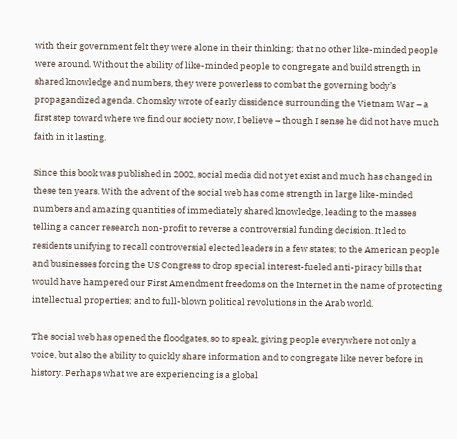with their government felt they were alone in their thinking; that no other like-minded people were around. Without the ability of like-minded people to congregate and build strength in shared knowledge and numbers, they were powerless to combat the governing body’s propagandized agenda. Chomsky wrote of early dissidence surrounding the Vietnam War – a first step toward where we find our society now, I believe – though I sense he did not have much faith in it lasting.

Since this book was published in 2002, social media did not yet exist and much has changed in these ten years. With the advent of the social web has come strength in large like-minded numbers and amazing quantities of immediately shared knowledge, leading to the masses telling a cancer research non-profit to reverse a controversial funding decision. It led to residents unifying to recall controversial elected leaders in a few states; to the American people and businesses forcing the US Congress to drop special interest-fueled anti-piracy bills that would have hampered our First Amendment freedoms on the Internet in the name of protecting intellectual properties; and to full-blown political revolutions in the Arab world.

The social web has opened the floodgates, so to speak, giving people everywhere not only a voice, but also the ability to quickly share information and to congregate like never before in history. Perhaps what we are experiencing is a global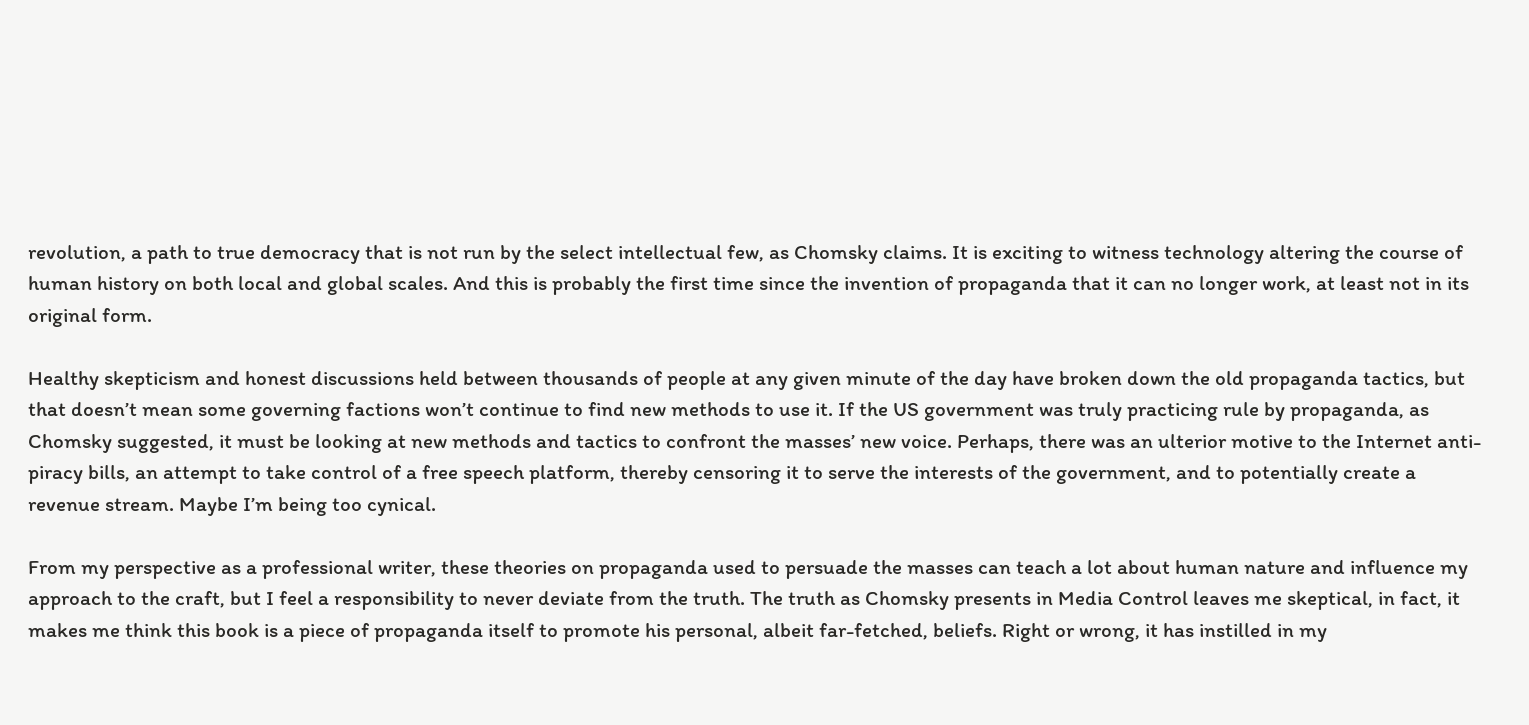revolution, a path to true democracy that is not run by the select intellectual few, as Chomsky claims. It is exciting to witness technology altering the course of human history on both local and global scales. And this is probably the first time since the invention of propaganda that it can no longer work, at least not in its original form.

Healthy skepticism and honest discussions held between thousands of people at any given minute of the day have broken down the old propaganda tactics, but that doesn’t mean some governing factions won’t continue to find new methods to use it. If the US government was truly practicing rule by propaganda, as Chomsky suggested, it must be looking at new methods and tactics to confront the masses’ new voice. Perhaps, there was an ulterior motive to the Internet anti-piracy bills, an attempt to take control of a free speech platform, thereby censoring it to serve the interests of the government, and to potentially create a revenue stream. Maybe I’m being too cynical.

From my perspective as a professional writer, these theories on propaganda used to persuade the masses can teach a lot about human nature and influence my approach to the craft, but I feel a responsibility to never deviate from the truth. The truth as Chomsky presents in Media Control leaves me skeptical, in fact, it makes me think this book is a piece of propaganda itself to promote his personal, albeit far-fetched, beliefs. Right or wrong, it has instilled in my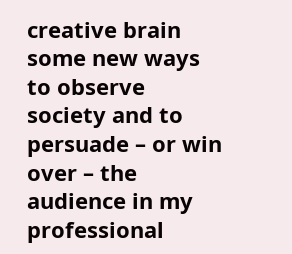creative brain some new ways to observe society and to persuade – or win over – the audience in my professional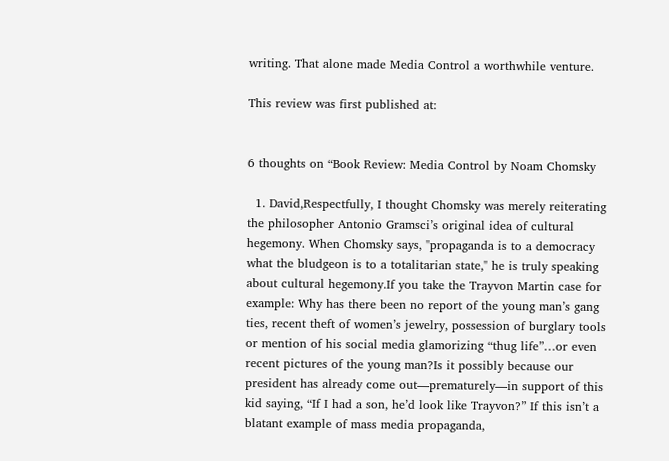writing. That alone made Media Control a worthwhile venture.

This review was first published at:


6 thoughts on “Book Review: Media Control by Noam Chomsky

  1. David,Respectfully, I thought Chomsky was merely reiterating the philosopher Antonio Gramsci’s original idea of cultural hegemony. When Chomsky says, "propaganda is to a democracy what the bludgeon is to a totalitarian state," he is truly speaking about cultural hegemony.If you take the Trayvon Martin case for example: Why has there been no report of the young man’s gang ties, recent theft of women’s jewelry, possession of burglary tools or mention of his social media glamorizing “thug life”…or even recent pictures of the young man?Is it possibly because our president has already come out—prematurely—in support of this kid saying, “If I had a son, he’d look like Trayvon?” If this isn’t a blatant example of mass media propaganda,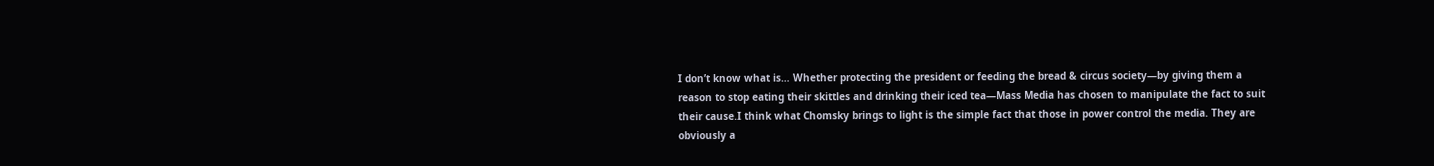I don’t know what is… Whether protecting the president or feeding the bread & circus society—by giving them a reason to stop eating their skittles and drinking their iced tea—Mass Media has chosen to manipulate the fact to suit their cause.I think what Chomsky brings to light is the simple fact that those in power control the media. They are obviously a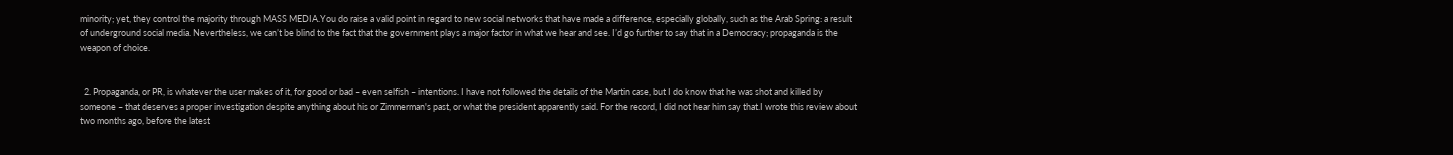minority; yet, they control the majority through MASS MEDIA.You do raise a valid point in regard to new social networks that have made a difference, especially globally, such as the Arab Spring: a result of underground social media. Nevertheless, we can’t be blind to the fact that the government plays a major factor in what we hear and see. I’d go further to say that in a Democracy; propaganda is the weapon of choice.


  2. Propaganda, or PR, is whatever the user makes of it, for good or bad – even selfish – intentions. I have not followed the details of the Martin case, but I do know that he was shot and killed by someone – that deserves a proper investigation despite anything about his or Zimmerman's past, or what the president apparently said. For the record, I did not hear him say that.I wrote this review about two months ago, before the latest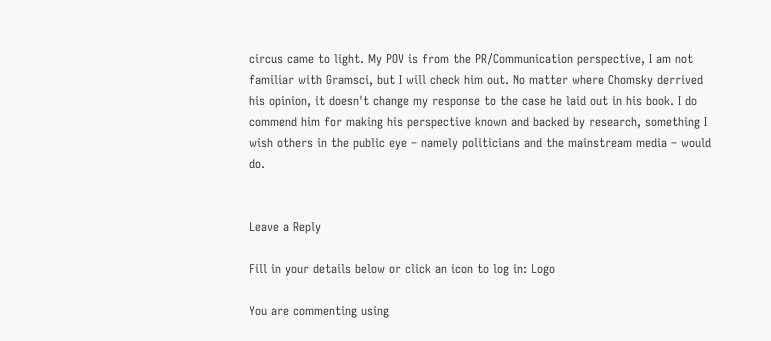circus came to light. My POV is from the PR/Communication perspective, I am not familiar with Gramsci, but I will check him out. No matter where Chomsky derrived his opinion, it doesn't change my response to the case he laid out in his book. I do commend him for making his perspective known and backed by research, something I wish others in the public eye – namely politicians and the mainstream media – would do.


Leave a Reply

Fill in your details below or click an icon to log in: Logo

You are commenting using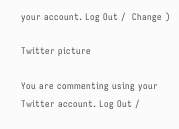your account. Log Out /  Change )

Twitter picture

You are commenting using your Twitter account. Log Out /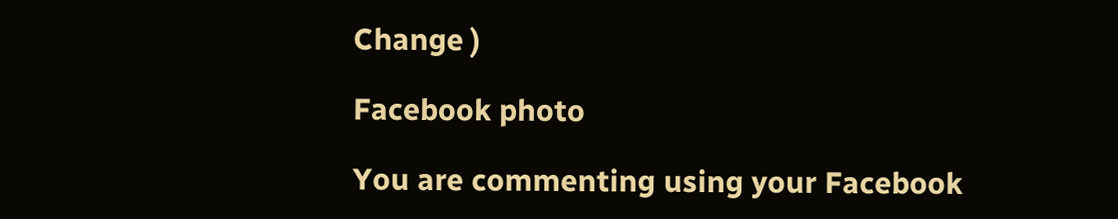Change )

Facebook photo

You are commenting using your Facebook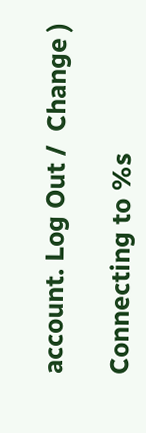account. Log Out /  Change )

Connecting to %s